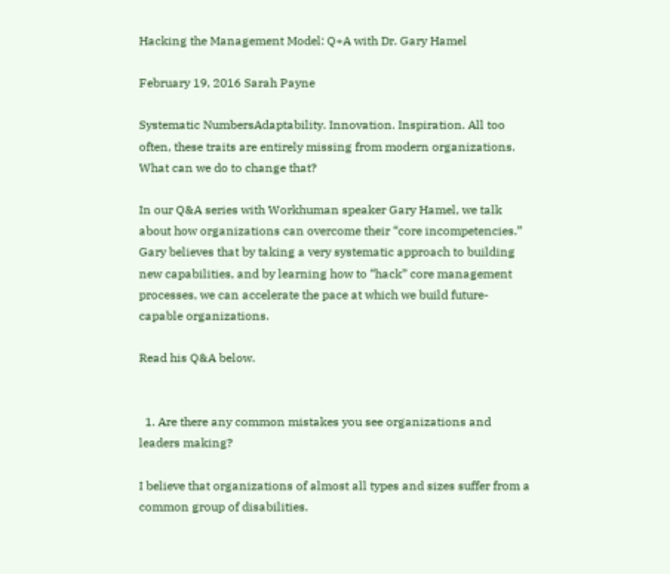Hacking the Management Model: Q+A with Dr. Gary Hamel

February 19, 2016 Sarah Payne

Systematic NumbersAdaptability. Innovation. Inspiration. All too often, these traits are entirely missing from modern organizations. What can we do to change that?

In our Q&A series with Workhuman speaker Gary Hamel, we talk about how organizations can overcome their “core incompetencies.” Gary believes that by taking a very systematic approach to building new capabilities, and by learning how to “hack” core management processes, we can accelerate the pace at which we build future-capable organizations.

Read his Q&A below.


  1. Are there any common mistakes you see organizations and leaders making?

I believe that organizations of almost all types and sizes suffer from a common group of disabilities.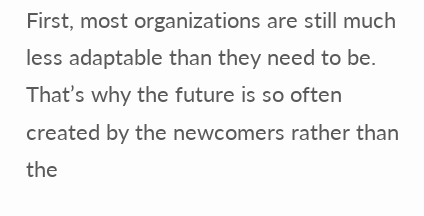First, most organizations are still much less adaptable than they need to be. That’s why the future is so often created by the newcomers rather than the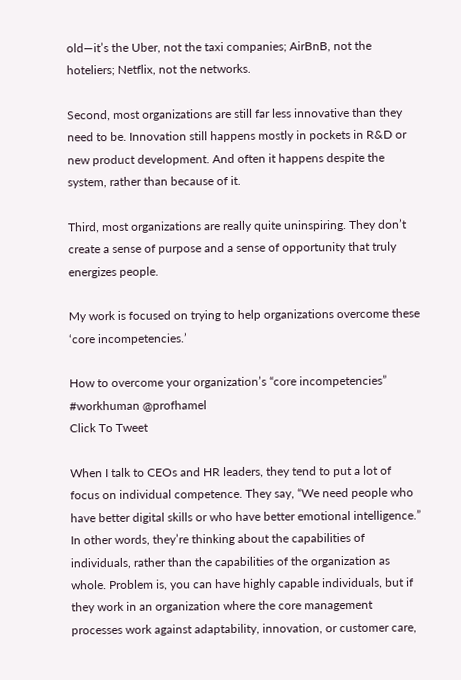old—it’s the Uber, not the taxi companies; AirBnB, not the hoteliers; Netflix, not the networks.

Second, most organizations are still far less innovative than they need to be. Innovation still happens mostly in pockets in R&D or new product development. And often it happens despite the system, rather than because of it.

Third, most organizations are really quite uninspiring. They don’t create a sense of purpose and a sense of opportunity that truly energizes people.

My work is focused on trying to help organizations overcome these ‘core incompetencies.’

How to overcome your organization’s “core incompetencies” #workhuman @profhamel
Click To Tweet

When I talk to CEOs and HR leaders, they tend to put a lot of focus on individual competence. They say, “We need people who have better digital skills or who have better emotional intelligence.” In other words, they’re thinking about the capabilities of individuals, rather than the capabilities of the organization as whole. Problem is, you can have highly capable individuals, but if they work in an organization where the core management processes work against adaptability, innovation, or customer care,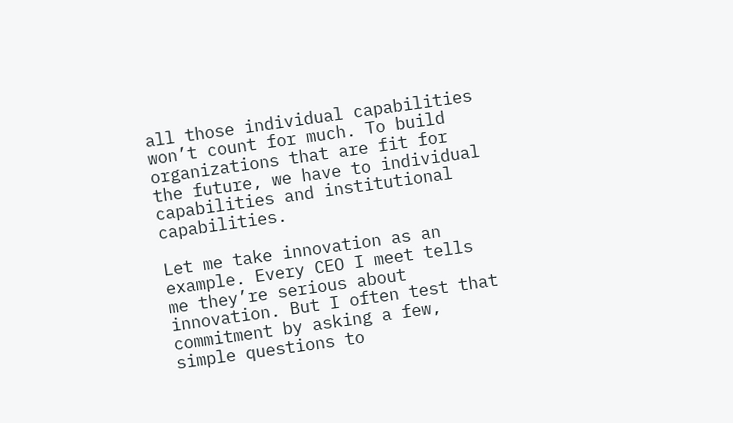all those individual capabilities won’t count for much. To build organizations that are fit for the future, we have to individual capabilities and institutional capabilities.

Let me take innovation as an example. Every CEO I meet tells me they’re serious about innovation. But I often test that commitment by asking a few, simple questions to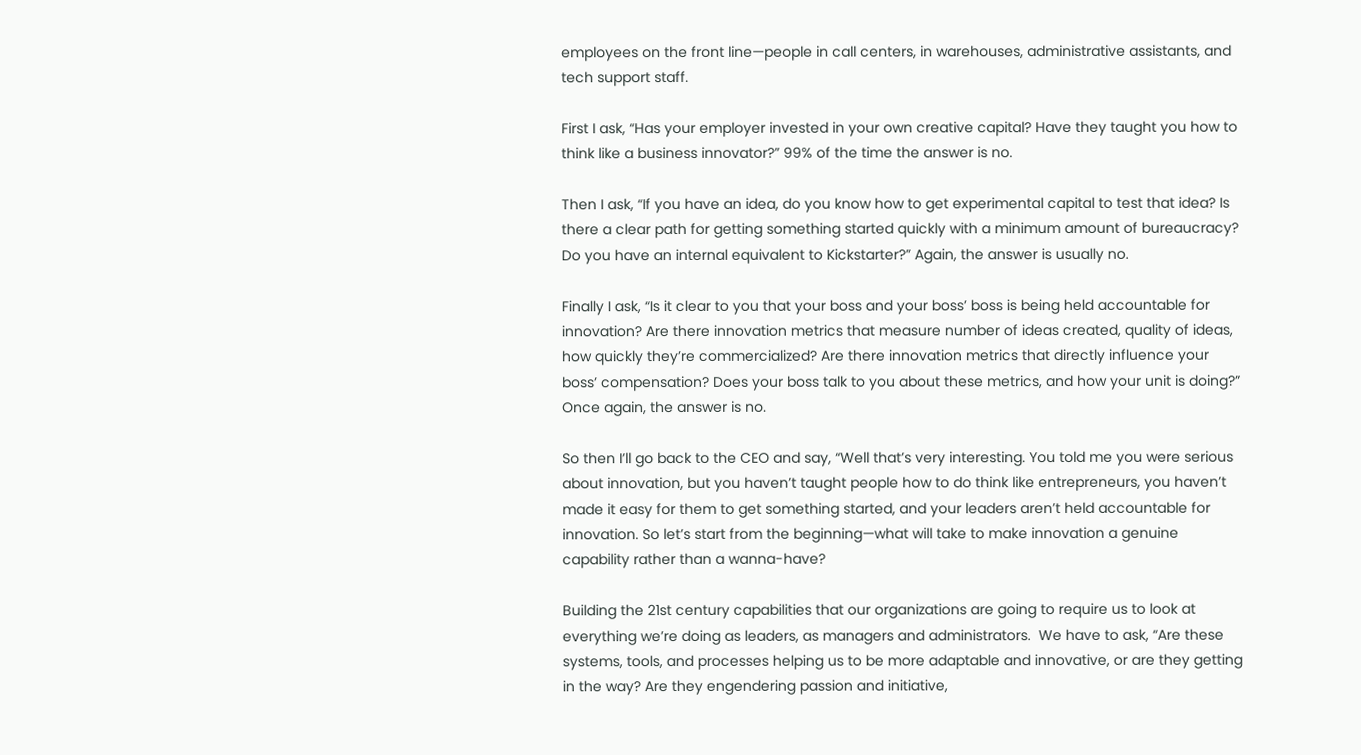employees on the front line—people in call centers, in warehouses, administrative assistants, and tech support staff.

First I ask, “Has your employer invested in your own creative capital? Have they taught you how to think like a business innovator?” 99% of the time the answer is no.

Then I ask, “If you have an idea, do you know how to get experimental capital to test that idea? Is there a clear path for getting something started quickly with a minimum amount of bureaucracy? Do you have an internal equivalent to Kickstarter?” Again, the answer is usually no.

Finally I ask, “Is it clear to you that your boss and your boss’ boss is being held accountable for innovation? Are there innovation metrics that measure number of ideas created, quality of ideas, how quickly they’re commercialized? Are there innovation metrics that directly influence your boss’ compensation? Does your boss talk to you about these metrics, and how your unit is doing?” Once again, the answer is no.

So then I’ll go back to the CEO and say, “Well that’s very interesting. You told me you were serious about innovation, but you haven’t taught people how to do think like entrepreneurs, you haven’t made it easy for them to get something started, and your leaders aren’t held accountable for innovation. So let’s start from the beginning—what will take to make innovation a genuine capability rather than a wanna-have?

Building the 21st century capabilities that our organizations are going to require us to look at everything we’re doing as leaders, as managers and administrators.  We have to ask, “Are these systems, tools, and processes helping us to be more adaptable and innovative, or are they getting in the way? Are they engendering passion and initiative,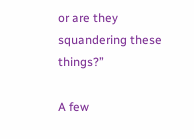or are they squandering these things?”

A few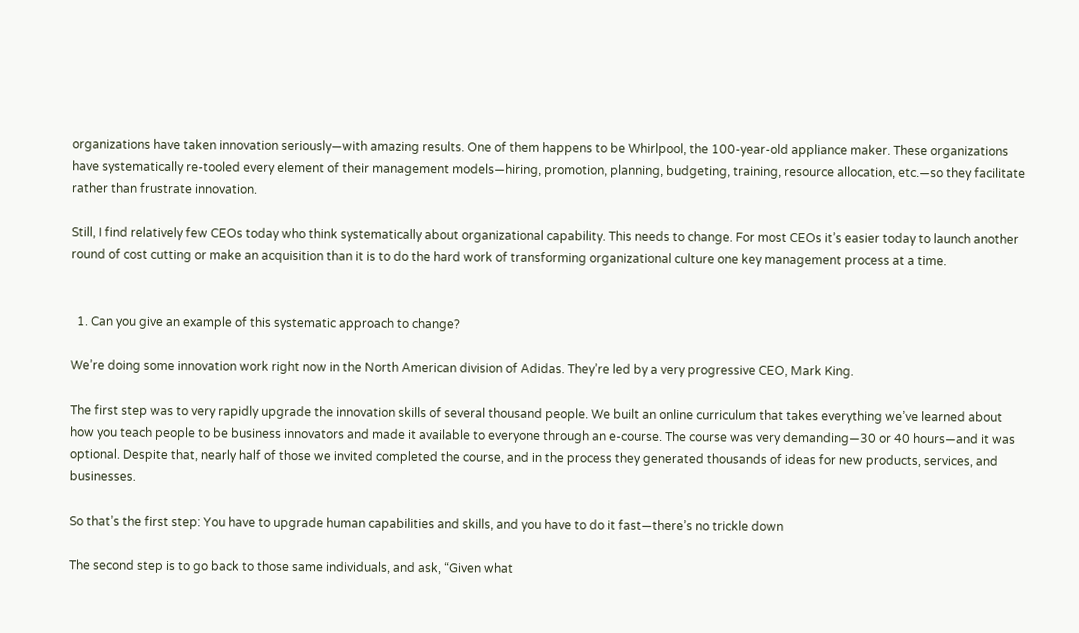organizations have taken innovation seriously—with amazing results. One of them happens to be Whirlpool, the 100-year-old appliance maker. These organizations have systematically re-tooled every element of their management models—hiring, promotion, planning, budgeting, training, resource allocation, etc.—so they facilitate rather than frustrate innovation.

Still, I find relatively few CEOs today who think systematically about organizational capability. This needs to change. For most CEOs it’s easier today to launch another round of cost cutting or make an acquisition than it is to do the hard work of transforming organizational culture one key management process at a time.


  1. Can you give an example of this systematic approach to change?

We’re doing some innovation work right now in the North American division of Adidas. They’re led by a very progressive CEO, Mark King.

The first step was to very rapidly upgrade the innovation skills of several thousand people. We built an online curriculum that takes everything we’ve learned about how you teach people to be business innovators and made it available to everyone through an e-course. The course was very demanding—30 or 40 hours—and it was optional. Despite that, nearly half of those we invited completed the course, and in the process they generated thousands of ideas for new products, services, and businesses.

So that’s the first step: You have to upgrade human capabilities and skills, and you have to do it fast—there’s no trickle down

The second step is to go back to those same individuals, and ask, “Given what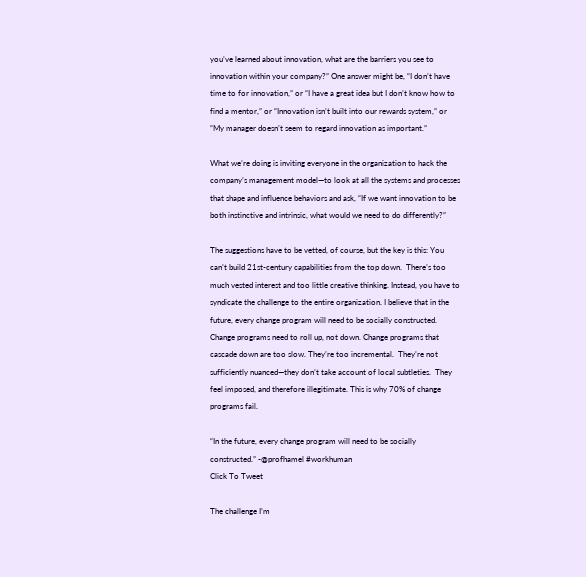you’ve learned about innovation, what are the barriers you see to innovation within your company?” One answer might be, “I don’t have time to for innovation,” or “I have a great idea but I don’t know how to find a mentor,” or “Innovation isn’t built into our rewards system,” or “My manager doesn’t seem to regard innovation as important.”

What we’re doing is inviting everyone in the organization to hack the company’s management model—to look at all the systems and processes that shape and influence behaviors and ask, “If we want innovation to be both instinctive and intrinsic, what would we need to do differently?”

The suggestions have to be vetted, of course, but the key is this: You can’t build 21st-century capabilities from the top down.  There’s too much vested interest and too little creative thinking. Instead, you have to syndicate the challenge to the entire organization. I believe that in the future, every change program will need to be socially constructed. Change programs need to roll up, not down. Change programs that cascade down are too slow. They’re too incremental.  They’re not sufficiently nuanced—they don’t take account of local subtleties.  They feel imposed, and therefore illegitimate. This is why 70% of change programs fail.

“In the future, every change program will need to be socially constructed.” -@profhamel #workhuman
Click To Tweet

The challenge I’m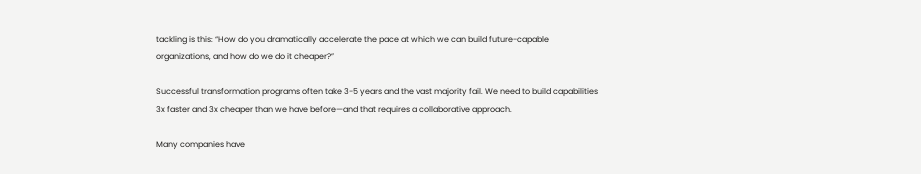tackling is this: “How do you dramatically accelerate the pace at which we can build future-capable organizations, and how do we do it cheaper?”

Successful transformation programs often take 3-5 years and the vast majority fail. We need to build capabilities 3x faster and 3x cheaper than we have before—and that requires a collaborative approach.

Many companies have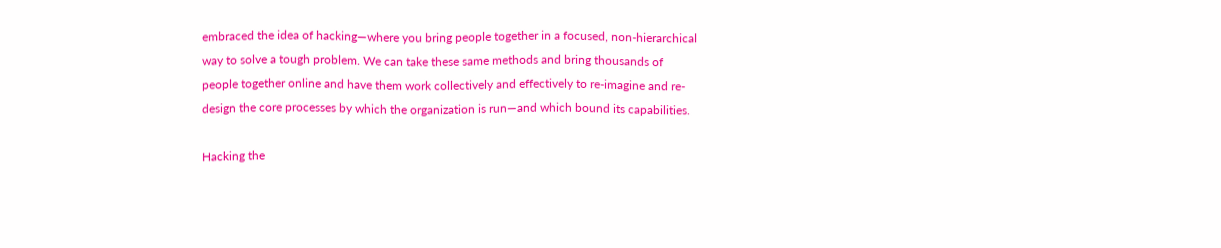embraced the idea of hacking—where you bring people together in a focused, non-hierarchical way to solve a tough problem. We can take these same methods and bring thousands of people together online and have them work collectively and effectively to re-imagine and re-design the core processes by which the organization is run—and which bound its capabilities.

Hacking the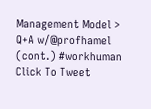Management Model > Q+A w/@profhamel (cont.) #workhuman
Click To Tweet